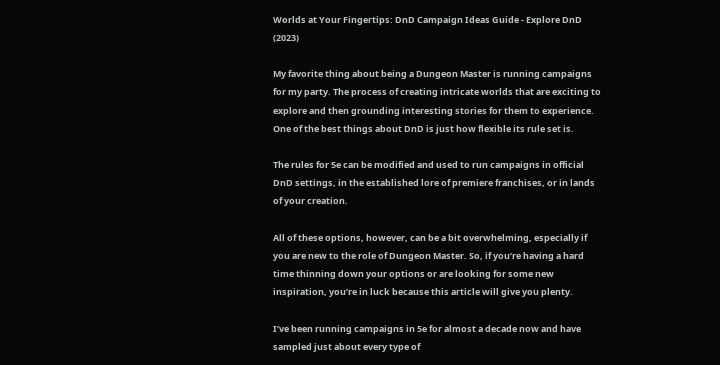Worlds at Your Fingertips: DnD Campaign Ideas Guide - Explore DnD (2023)

My favorite thing about being a Dungeon Master is running campaigns for my party. The process of creating intricate worlds that are exciting to explore and then grounding interesting stories for them to experience. One of the best things about DnD is just how flexible its rule set is.

The rules for 5e can be modified and used to run campaigns in official DnD settings, in the established lore of premiere franchises, or in lands of your creation.

All of these options, however, can be a bit overwhelming, especially if you are new to the role of Dungeon Master. So, if you’re having a hard time thinning down your options or are looking for some new inspiration, you’re in luck because this article will give you plenty.

I’ve been running campaigns in 5e for almost a decade now and have sampled just about every type of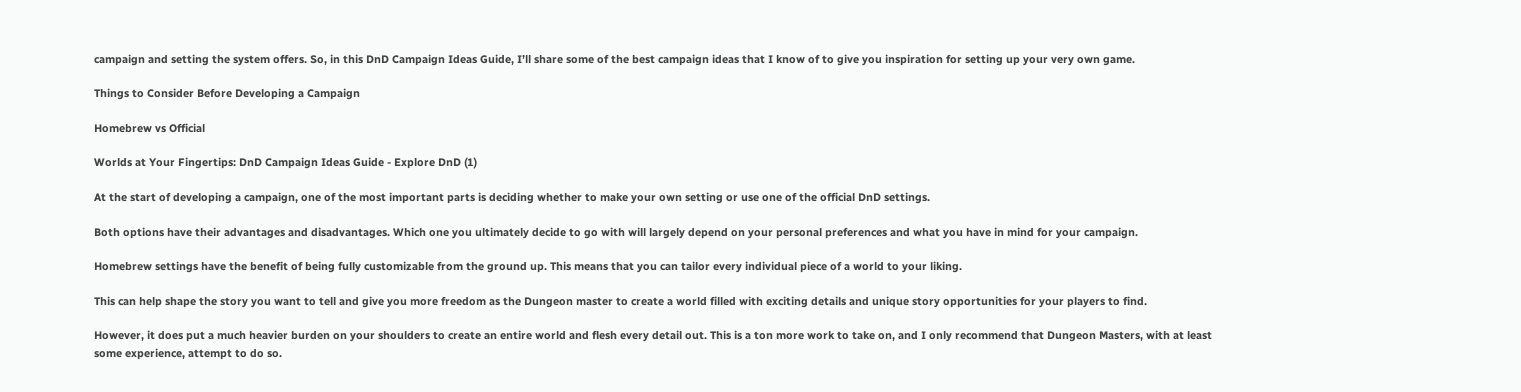campaign and setting the system offers. So, in this DnD Campaign Ideas Guide, I’ll share some of the best campaign ideas that I know of to give you inspiration for setting up your very own game.

Things to Consider Before Developing a Campaign

Homebrew vs Official

Worlds at Your Fingertips: DnD Campaign Ideas Guide - Explore DnD (1)

At the start of developing a campaign, one of the most important parts is deciding whether to make your own setting or use one of the official DnD settings.

Both options have their advantages and disadvantages. Which one you ultimately decide to go with will largely depend on your personal preferences and what you have in mind for your campaign.

Homebrew settings have the benefit of being fully customizable from the ground up. This means that you can tailor every individual piece of a world to your liking.

This can help shape the story you want to tell and give you more freedom as the Dungeon master to create a world filled with exciting details and unique story opportunities for your players to find.

However, it does put a much heavier burden on your shoulders to create an entire world and flesh every detail out. This is a ton more work to take on, and I only recommend that Dungeon Masters, with at least some experience, attempt to do so.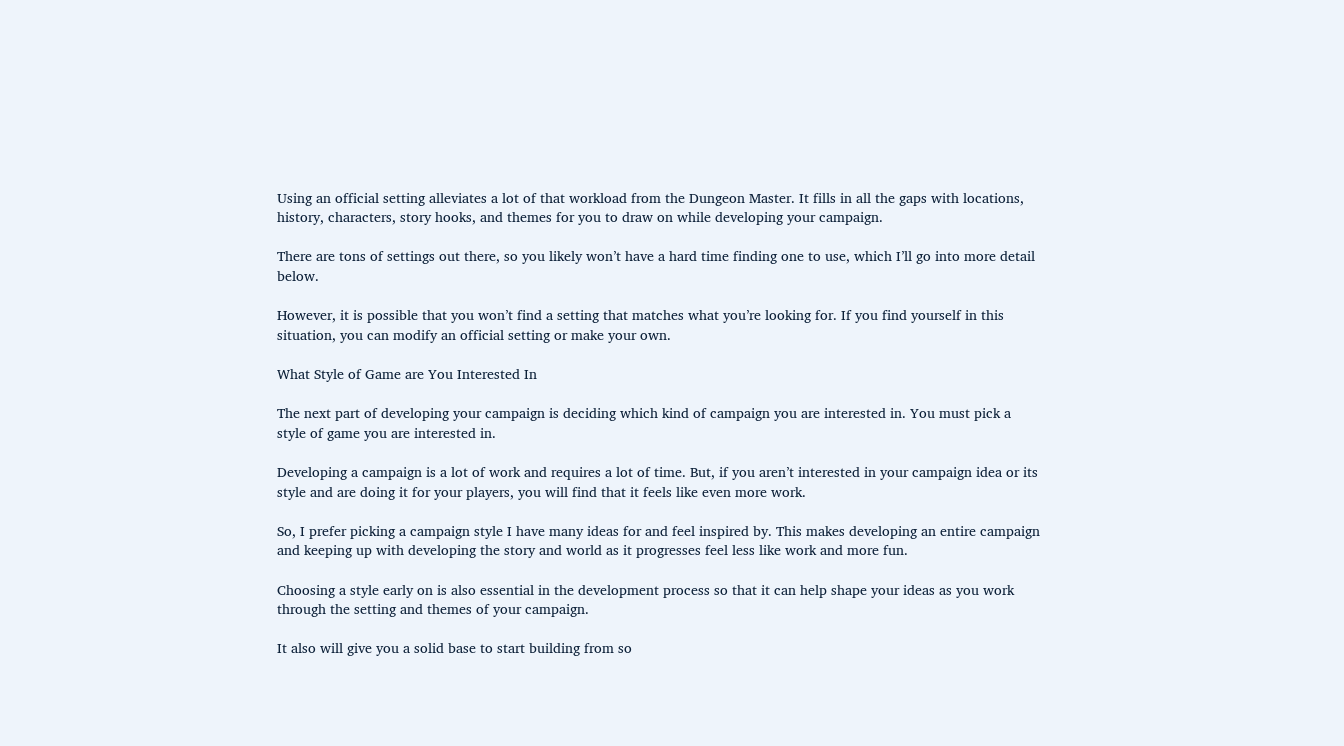Using an official setting alleviates a lot of that workload from the Dungeon Master. It fills in all the gaps with locations, history, characters, story hooks, and themes for you to draw on while developing your campaign.

There are tons of settings out there, so you likely won’t have a hard time finding one to use, which I’ll go into more detail below.

However, it is possible that you won’t find a setting that matches what you’re looking for. If you find yourself in this situation, you can modify an official setting or make your own.

What Style of Game are You Interested In

The next part of developing your campaign is deciding which kind of campaign you are interested in. You must pick a style of game you are interested in.

Developing a campaign is a lot of work and requires a lot of time. But, if you aren’t interested in your campaign idea or its style and are doing it for your players, you will find that it feels like even more work.

So, I prefer picking a campaign style I have many ideas for and feel inspired by. This makes developing an entire campaign and keeping up with developing the story and world as it progresses feel less like work and more fun.

Choosing a style early on is also essential in the development process so that it can help shape your ideas as you work through the setting and themes of your campaign.

It also will give you a solid base to start building from so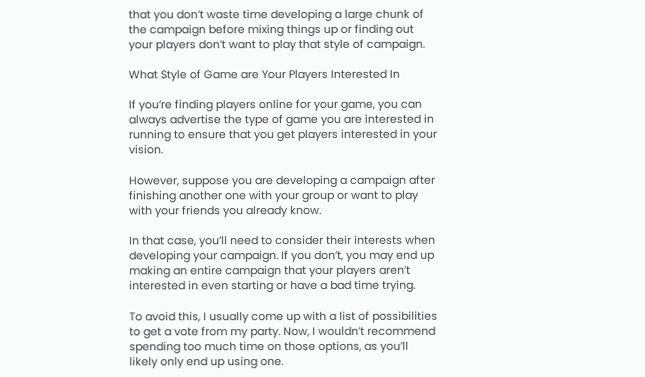that you don’t waste time developing a large chunk of the campaign before mixing things up or finding out your players don’t want to play that style of campaign.

What Style of Game are Your Players Interested In

If you’re finding players online for your game, you can always advertise the type of game you are interested in running to ensure that you get players interested in your vision.

However, suppose you are developing a campaign after finishing another one with your group or want to play with your friends you already know.

In that case, you’ll need to consider their interests when developing your campaign. If you don’t, you may end up making an entire campaign that your players aren’t interested in even starting or have a bad time trying.

To avoid this, I usually come up with a list of possibilities to get a vote from my party. Now, I wouldn’t recommend spending too much time on those options, as you’ll likely only end up using one.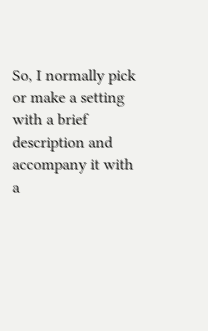So, I normally pick or make a setting with a brief description and accompany it with a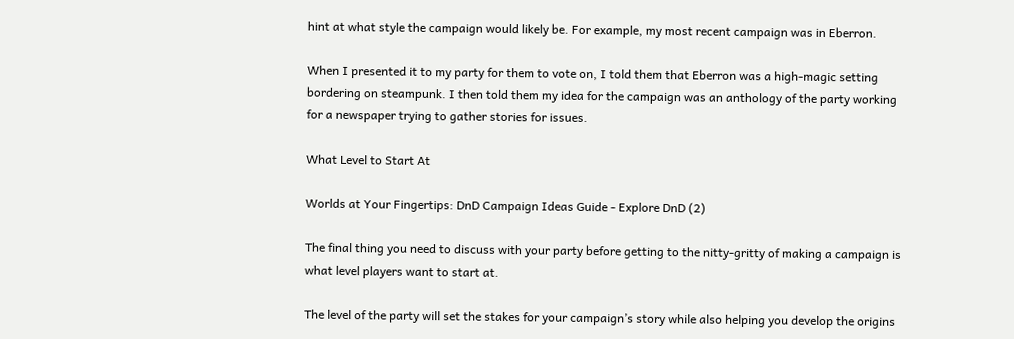hint at what style the campaign would likely be. For example, my most recent campaign was in Eberron.

When I presented it to my party for them to vote on, I told them that Eberron was a high-magic setting bordering on steampunk. I then told them my idea for the campaign was an anthology of the party working for a newspaper trying to gather stories for issues.

What Level to Start At

Worlds at Your Fingertips: DnD Campaign Ideas Guide - Explore DnD (2)

The final thing you need to discuss with your party before getting to the nitty-gritty of making a campaign is what level players want to start at.

The level of the party will set the stakes for your campaign’s story while also helping you develop the origins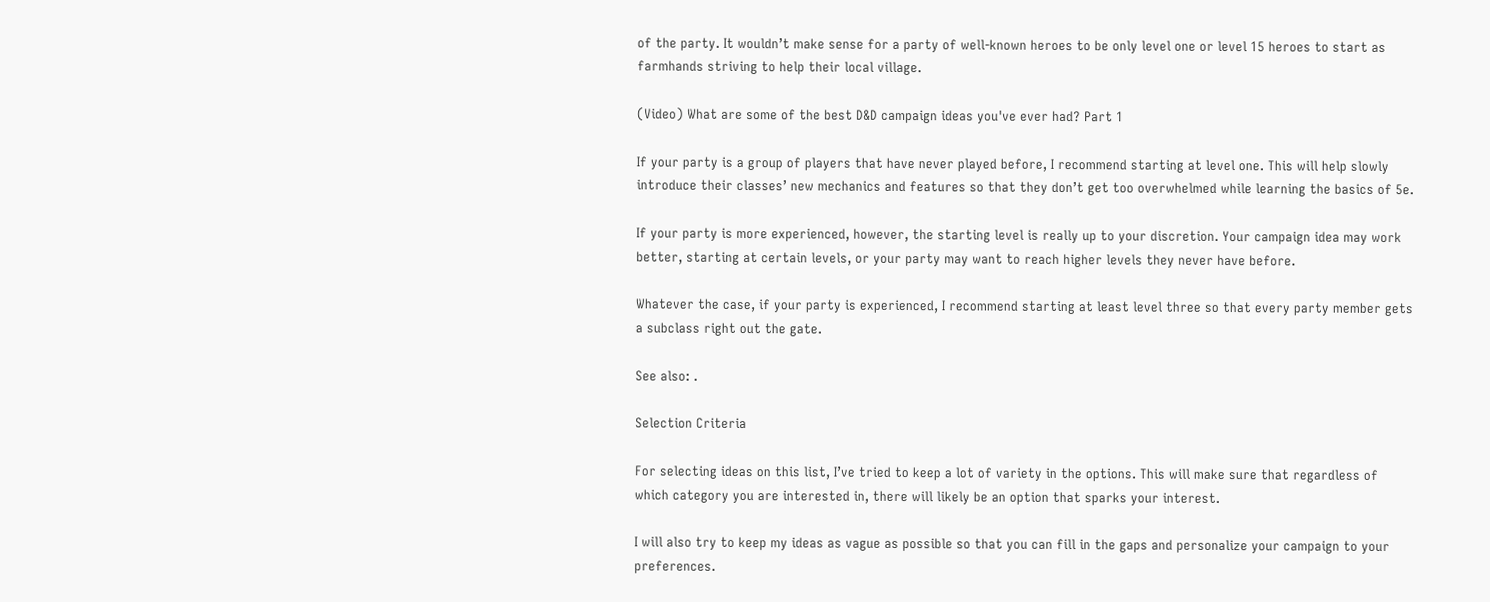of the party. It wouldn’t make sense for a party of well-known heroes to be only level one or level 15 heroes to start as farmhands striving to help their local village.

(Video) What are some of the best D&D campaign ideas you've ever had? Part 1

If your party is a group of players that have never played before, I recommend starting at level one. This will help slowly introduce their classes’ new mechanics and features so that they don’t get too overwhelmed while learning the basics of 5e.

If your party is more experienced, however, the starting level is really up to your discretion. Your campaign idea may work better, starting at certain levels, or your party may want to reach higher levels they never have before.

Whatever the case, if your party is experienced, I recommend starting at least level three so that every party member gets a subclass right out the gate.

See also: .

Selection Criteria

For selecting ideas on this list, I’ve tried to keep a lot of variety in the options. This will make sure that regardless of which category you are interested in, there will likely be an option that sparks your interest.

I will also try to keep my ideas as vague as possible so that you can fill in the gaps and personalize your campaign to your preferences.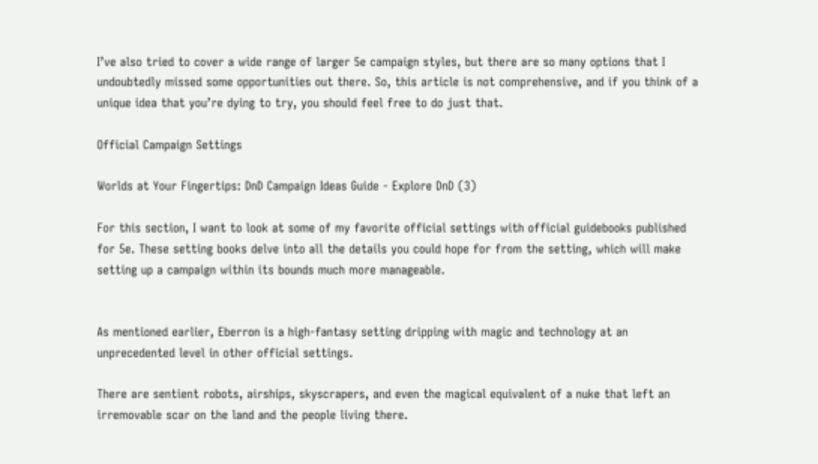I’ve also tried to cover a wide range of larger 5e campaign styles, but there are so many options that I undoubtedly missed some opportunities out there. So, this article is not comprehensive, and if you think of a unique idea that you’re dying to try, you should feel free to do just that.

Official Campaign Settings

Worlds at Your Fingertips: DnD Campaign Ideas Guide - Explore DnD (3)

For this section, I want to look at some of my favorite official settings with official guidebooks published for 5e. These setting books delve into all the details you could hope for from the setting, which will make setting up a campaign within its bounds much more manageable.


As mentioned earlier, Eberron is a high-fantasy setting dripping with magic and technology at an unprecedented level in other official settings.

There are sentient robots, airships, skyscrapers, and even the magical equivalent of a nuke that left an irremovable scar on the land and the people living there.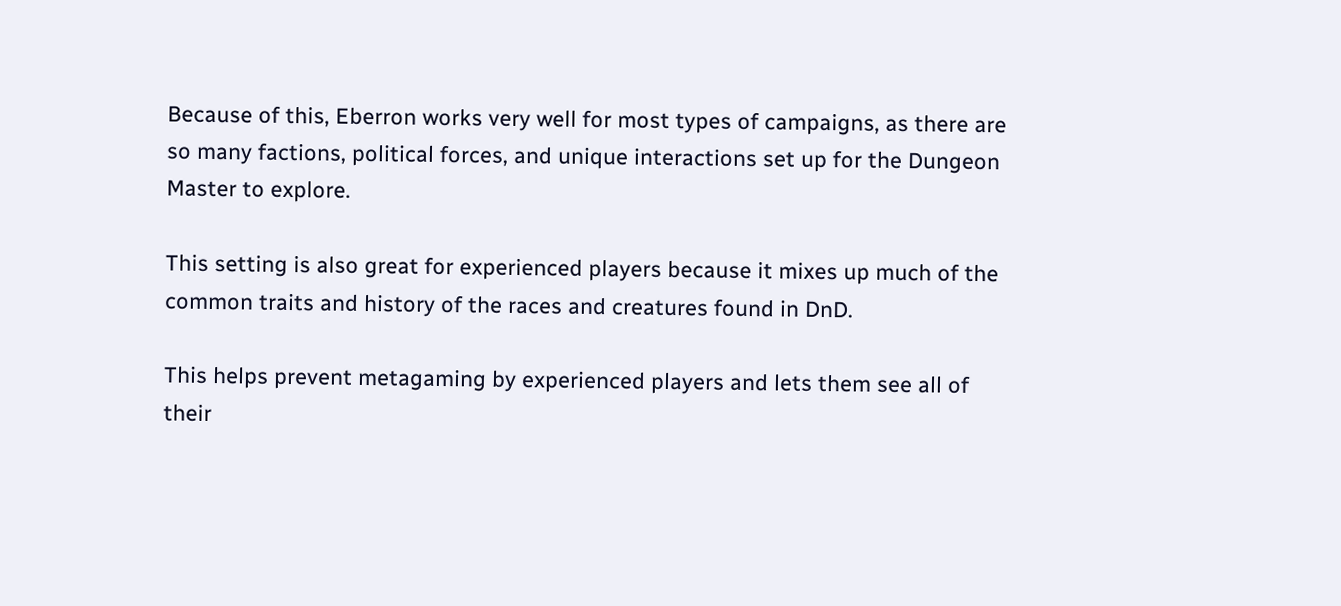Because of this, Eberron works very well for most types of campaigns, as there are so many factions, political forces, and unique interactions set up for the Dungeon Master to explore.

This setting is also great for experienced players because it mixes up much of the common traits and history of the races and creatures found in DnD.

This helps prevent metagaming by experienced players and lets them see all of their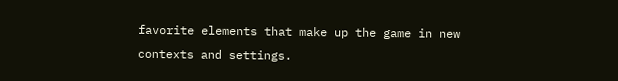favorite elements that make up the game in new contexts and settings.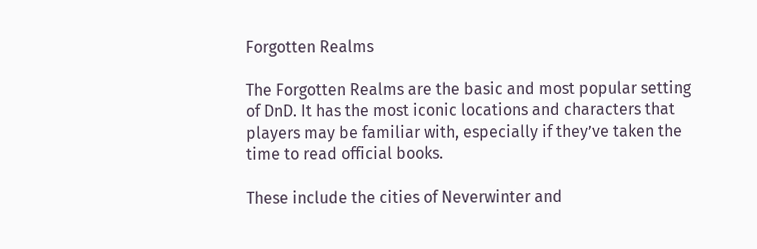Forgotten Realms

The Forgotten Realms are the basic and most popular setting of DnD. It has the most iconic locations and characters that players may be familiar with, especially if they’ve taken the time to read official books.

These include the cities of Neverwinter and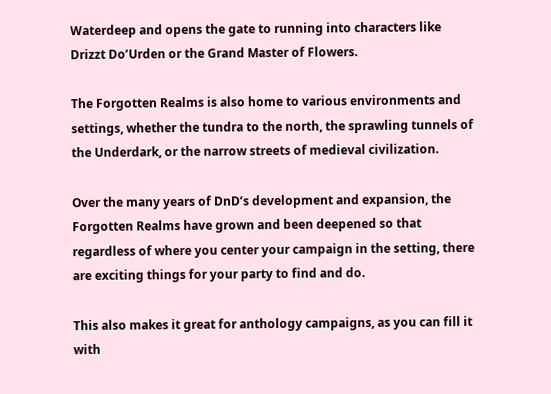Waterdeep and opens the gate to running into characters like Drizzt Do’Urden or the Grand Master of Flowers.

The Forgotten Realms is also home to various environments and settings, whether the tundra to the north, the sprawling tunnels of the Underdark, or the narrow streets of medieval civilization.

Over the many years of DnD’s development and expansion, the Forgotten Realms have grown and been deepened so that regardless of where you center your campaign in the setting, there are exciting things for your party to find and do.

This also makes it great for anthology campaigns, as you can fill it with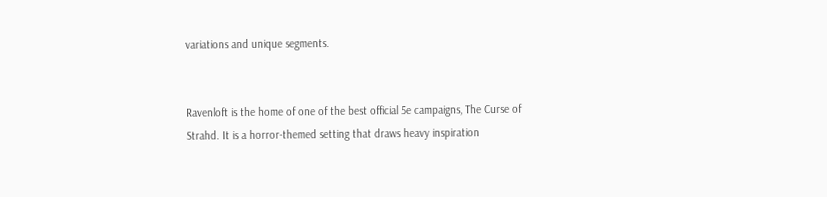variations and unique segments.


Ravenloft is the home of one of the best official 5e campaigns, The Curse of Strahd. It is a horror-themed setting that draws heavy inspiration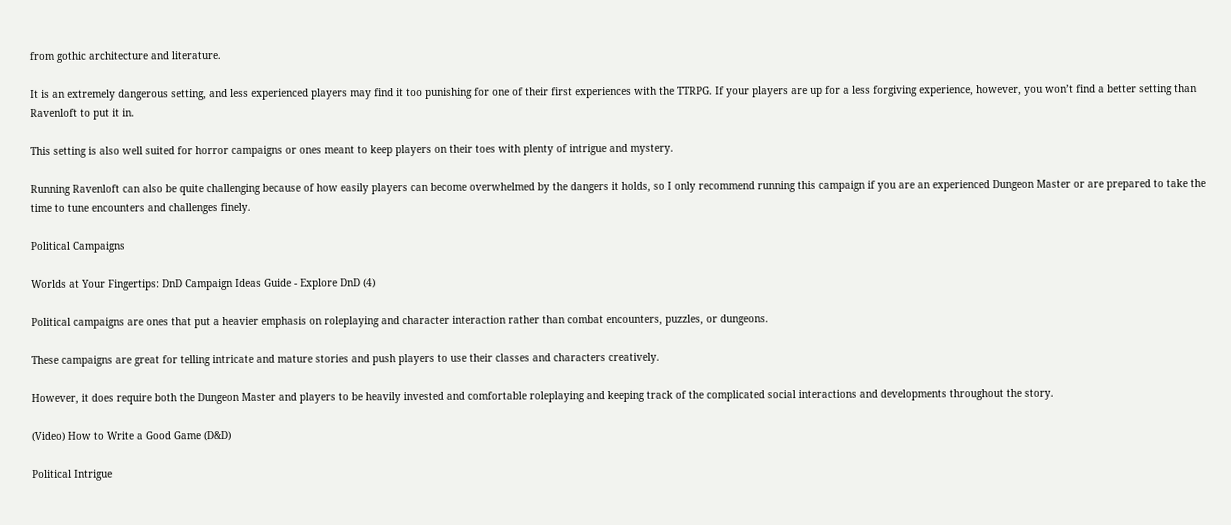from gothic architecture and literature.

It is an extremely dangerous setting, and less experienced players may find it too punishing for one of their first experiences with the TTRPG. If your players are up for a less forgiving experience, however, you won’t find a better setting than Ravenloft to put it in.

This setting is also well suited for horror campaigns or ones meant to keep players on their toes with plenty of intrigue and mystery.

Running Ravenloft can also be quite challenging because of how easily players can become overwhelmed by the dangers it holds, so I only recommend running this campaign if you are an experienced Dungeon Master or are prepared to take the time to tune encounters and challenges finely.

Political Campaigns

Worlds at Your Fingertips: DnD Campaign Ideas Guide - Explore DnD (4)

Political campaigns are ones that put a heavier emphasis on roleplaying and character interaction rather than combat encounters, puzzles, or dungeons.

These campaigns are great for telling intricate and mature stories and push players to use their classes and characters creatively.

However, it does require both the Dungeon Master and players to be heavily invested and comfortable roleplaying and keeping track of the complicated social interactions and developments throughout the story.

(Video) How to Write a Good Game (D&D)

Political Intrigue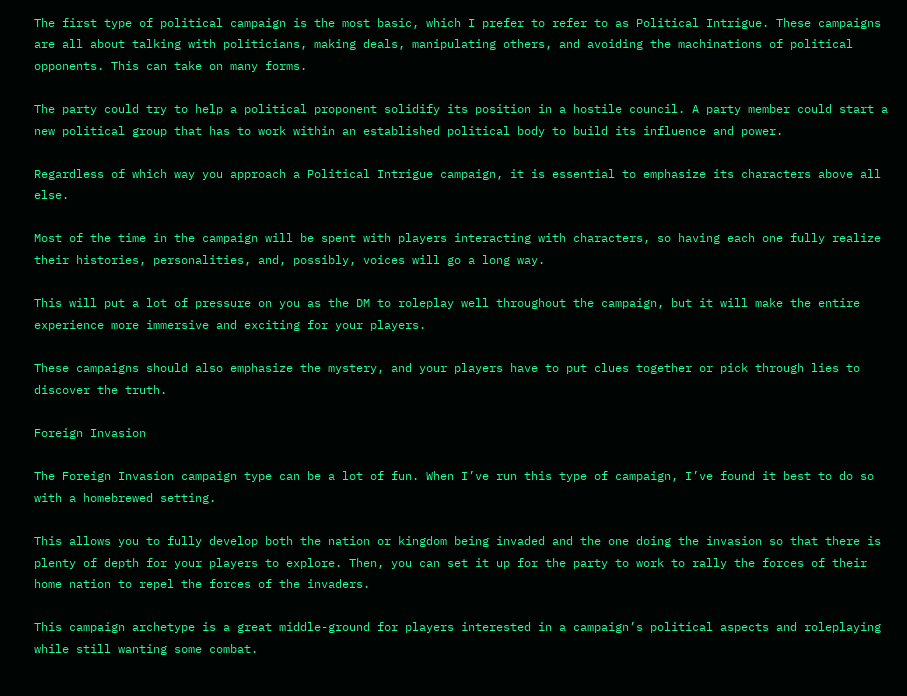The first type of political campaign is the most basic, which I prefer to refer to as Political Intrigue. These campaigns are all about talking with politicians, making deals, manipulating others, and avoiding the machinations of political opponents. This can take on many forms.

The party could try to help a political proponent solidify its position in a hostile council. A party member could start a new political group that has to work within an established political body to build its influence and power.

Regardless of which way you approach a Political Intrigue campaign, it is essential to emphasize its characters above all else.

Most of the time in the campaign will be spent with players interacting with characters, so having each one fully realize their histories, personalities, and, possibly, voices will go a long way.

This will put a lot of pressure on you as the DM to roleplay well throughout the campaign, but it will make the entire experience more immersive and exciting for your players.

These campaigns should also emphasize the mystery, and your players have to put clues together or pick through lies to discover the truth.

Foreign Invasion

The Foreign Invasion campaign type can be a lot of fun. When I’ve run this type of campaign, I’ve found it best to do so with a homebrewed setting.

This allows you to fully develop both the nation or kingdom being invaded and the one doing the invasion so that there is plenty of depth for your players to explore. Then, you can set it up for the party to work to rally the forces of their home nation to repel the forces of the invaders.

This campaign archetype is a great middle-ground for players interested in a campaign’s political aspects and roleplaying while still wanting some combat.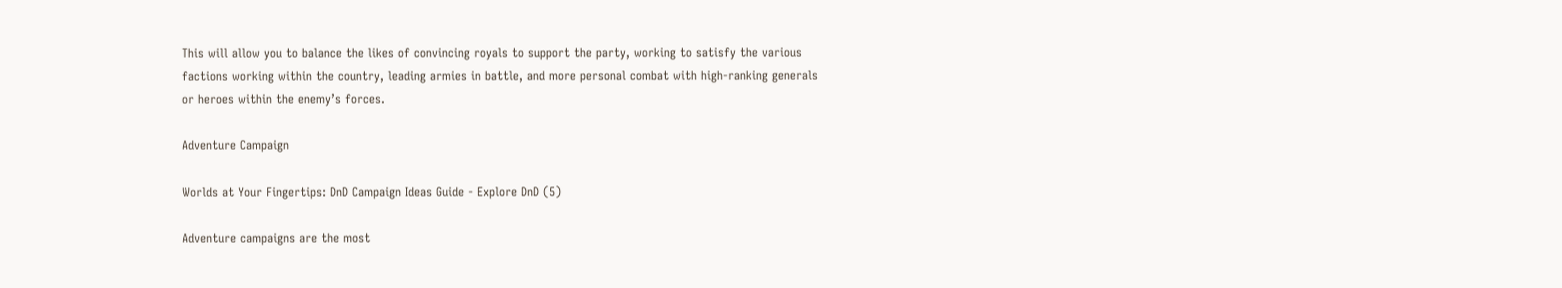This will allow you to balance the likes of convincing royals to support the party, working to satisfy the various factions working within the country, leading armies in battle, and more personal combat with high-ranking generals or heroes within the enemy’s forces.

Adventure Campaign

Worlds at Your Fingertips: DnD Campaign Ideas Guide - Explore DnD (5)

Adventure campaigns are the most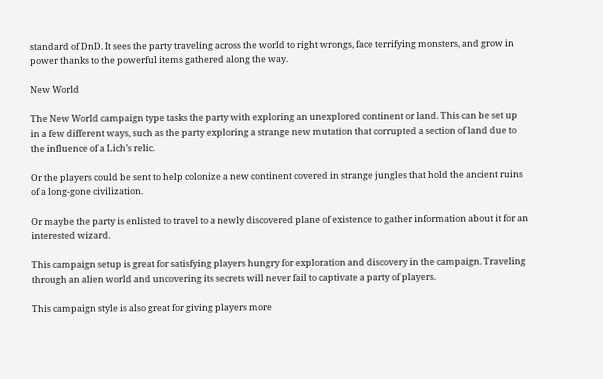standard of DnD. It sees the party traveling across the world to right wrongs, face terrifying monsters, and grow in power thanks to the powerful items gathered along the way.

New World

The New World campaign type tasks the party with exploring an unexplored continent or land. This can be set up in a few different ways, such as the party exploring a strange new mutation that corrupted a section of land due to the influence of a Lich’s relic.

Or the players could be sent to help colonize a new continent covered in strange jungles that hold the ancient ruins of a long-gone civilization.

Or maybe the party is enlisted to travel to a newly discovered plane of existence to gather information about it for an interested wizard.

This campaign setup is great for satisfying players hungry for exploration and discovery in the campaign. Traveling through an alien world and uncovering its secrets will never fail to captivate a party of players.

This campaign style is also great for giving players more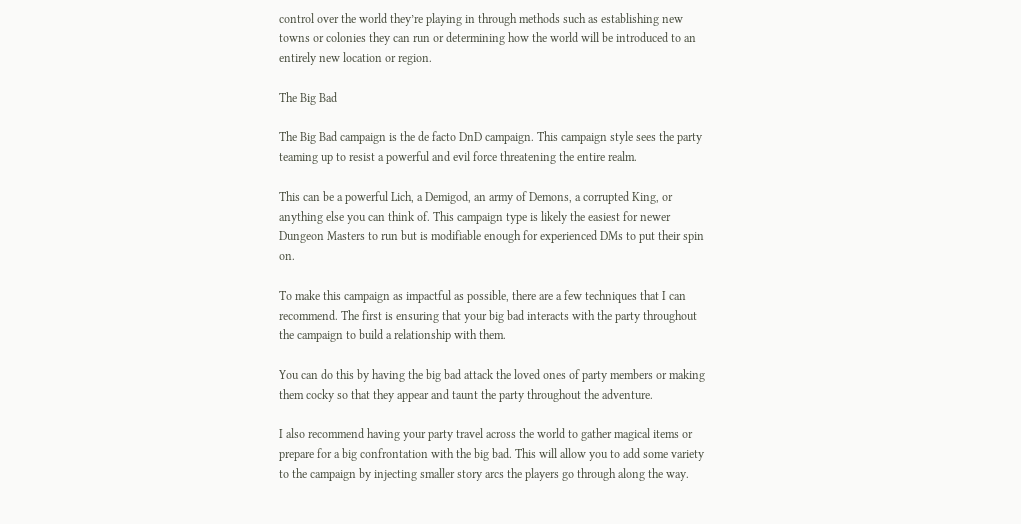control over the world they’re playing in through methods such as establishing new towns or colonies they can run or determining how the world will be introduced to an entirely new location or region.

The Big Bad

The Big Bad campaign is the de facto DnD campaign. This campaign style sees the party teaming up to resist a powerful and evil force threatening the entire realm.

This can be a powerful Lich, a Demigod, an army of Demons, a corrupted King, or anything else you can think of. This campaign type is likely the easiest for newer Dungeon Masters to run but is modifiable enough for experienced DMs to put their spin on.

To make this campaign as impactful as possible, there are a few techniques that I can recommend. The first is ensuring that your big bad interacts with the party throughout the campaign to build a relationship with them.

You can do this by having the big bad attack the loved ones of party members or making them cocky so that they appear and taunt the party throughout the adventure.

I also recommend having your party travel across the world to gather magical items or prepare for a big confrontation with the big bad. This will allow you to add some variety to the campaign by injecting smaller story arcs the players go through along the way.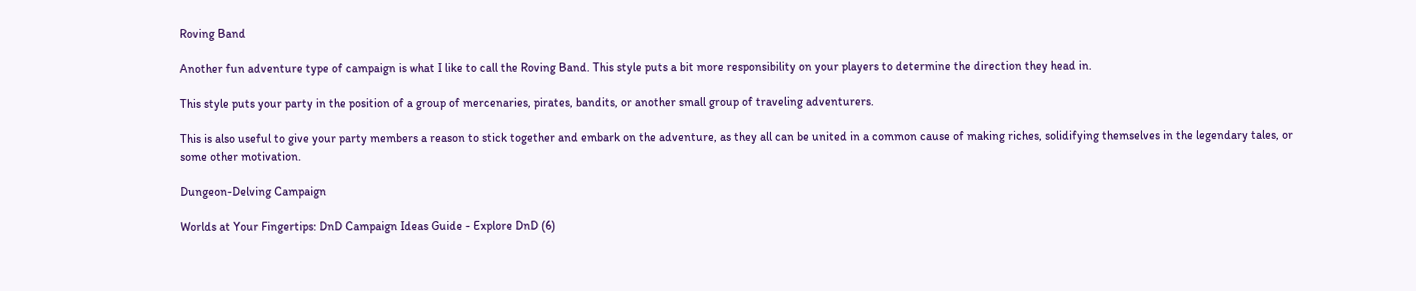Roving Band

Another fun adventure type of campaign is what I like to call the Roving Band. This style puts a bit more responsibility on your players to determine the direction they head in.

This style puts your party in the position of a group of mercenaries, pirates, bandits, or another small group of traveling adventurers.

This is also useful to give your party members a reason to stick together and embark on the adventure, as they all can be united in a common cause of making riches, solidifying themselves in the legendary tales, or some other motivation.

Dungeon-Delving Campaign

Worlds at Your Fingertips: DnD Campaign Ideas Guide - Explore DnD (6)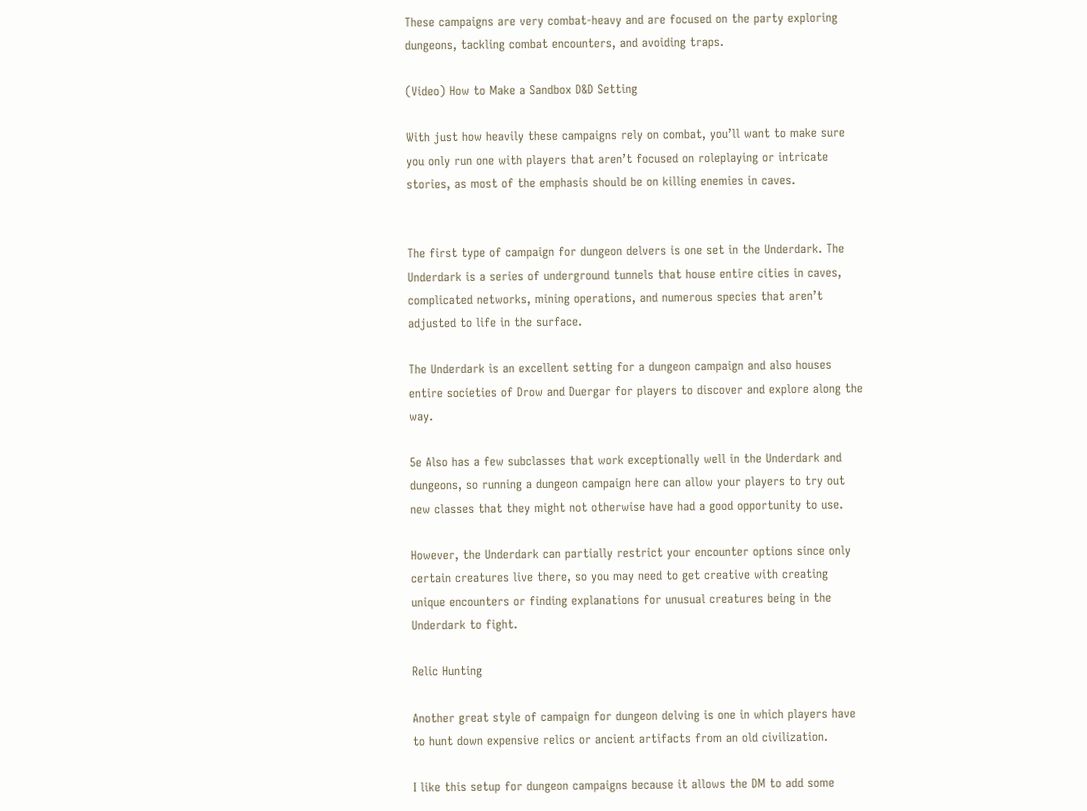These campaigns are very combat-heavy and are focused on the party exploring dungeons, tackling combat encounters, and avoiding traps.

(Video) How to Make a Sandbox D&D Setting

With just how heavily these campaigns rely on combat, you’ll want to make sure you only run one with players that aren’t focused on roleplaying or intricate stories, as most of the emphasis should be on killing enemies in caves.


The first type of campaign for dungeon delvers is one set in the Underdark. The Underdark is a series of underground tunnels that house entire cities in caves, complicated networks, mining operations, and numerous species that aren’t adjusted to life in the surface.

The Underdark is an excellent setting for a dungeon campaign and also houses entire societies of Drow and Duergar for players to discover and explore along the way.

5e Also has a few subclasses that work exceptionally well in the Underdark and dungeons, so running a dungeon campaign here can allow your players to try out new classes that they might not otherwise have had a good opportunity to use.

However, the Underdark can partially restrict your encounter options since only certain creatures live there, so you may need to get creative with creating unique encounters or finding explanations for unusual creatures being in the Underdark to fight.

Relic Hunting

Another great style of campaign for dungeon delving is one in which players have to hunt down expensive relics or ancient artifacts from an old civilization.

I like this setup for dungeon campaigns because it allows the DM to add some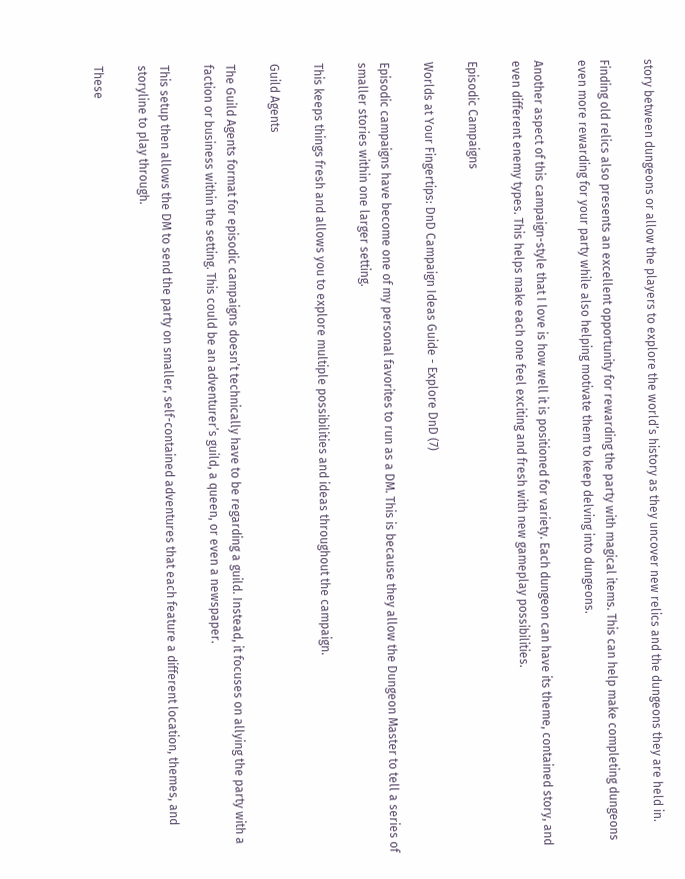story between dungeons or allow the players to explore the world’s history as they uncover new relics and the dungeons they are held in.

Finding old relics also presents an excellent opportunity for rewarding the party with magical items. This can help make completing dungeons even more rewarding for your party while also helping motivate them to keep delving into dungeons.

Another aspect of this campaign-style that I love is how well it is positioned for variety. Each dungeon can have its theme, contained story, and even different enemy types. This helps make each one feel exciting and fresh with new gameplay possibilities.

Episodic Campaigns

Worlds at Your Fingertips: DnD Campaign Ideas Guide - Explore DnD (7)

Episodic campaigns have become one of my personal favorites to run as a DM. This is because they allow the Dungeon Master to tell a series of smaller stories within one larger setting.

This keeps things fresh and allows you to explore multiple possibilities and ideas throughout the campaign.

Guild Agents

The Guild Agents format for episodic campaigns doesn’t technically have to be regarding a guild. Instead, it focuses on allying the party with a faction or business within the setting. This could be an adventurer’s guild, a queen, or even a newspaper.

This setup then allows the DM to send the party on smaller, self-contained adventures that each feature a different location, themes, and storyline to play through.

These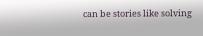can be stories like solving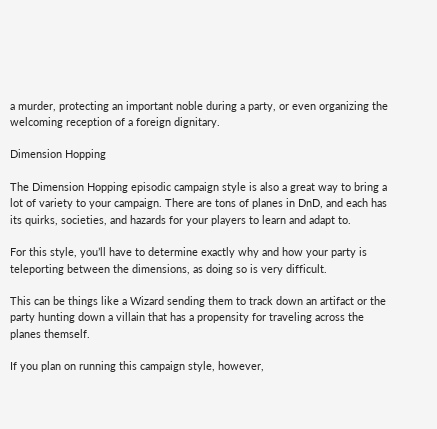a murder, protecting an important noble during a party, or even organizing the welcoming reception of a foreign dignitary.

Dimension Hopping

The Dimension Hopping episodic campaign style is also a great way to bring a lot of variety to your campaign. There are tons of planes in DnD, and each has its quirks, societies, and hazards for your players to learn and adapt to.

For this style, you’ll have to determine exactly why and how your party is teleporting between the dimensions, as doing so is very difficult.

This can be things like a Wizard sending them to track down an artifact or the party hunting down a villain that has a propensity for traveling across the planes themself.

If you plan on running this campaign style, however,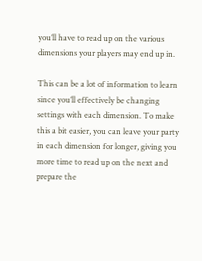you’ll have to read up on the various dimensions your players may end up in.

This can be a lot of information to learn since you’ll effectively be changing settings with each dimension. To make this a bit easier, you can leave your party in each dimension for longer, giving you more time to read up on the next and prepare the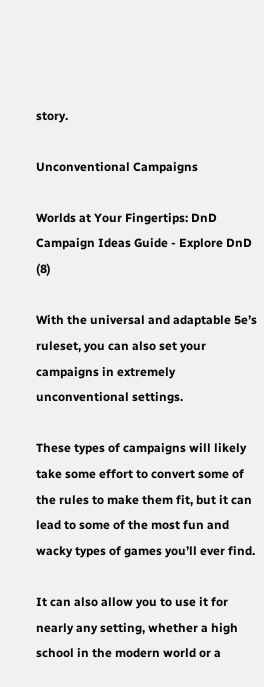story.

Unconventional Campaigns

Worlds at Your Fingertips: DnD Campaign Ideas Guide - Explore DnD (8)

With the universal and adaptable 5e’s ruleset, you can also set your campaigns in extremely unconventional settings.

These types of campaigns will likely take some effort to convert some of the rules to make them fit, but it can lead to some of the most fun and wacky types of games you’ll ever find.

It can also allow you to use it for nearly any setting, whether a high school in the modern world or a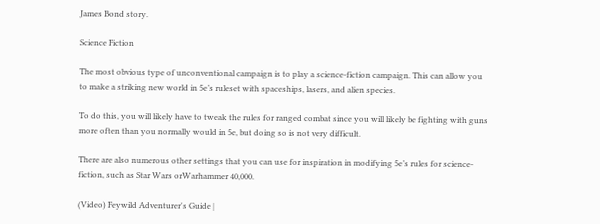James Bond story.

Science Fiction

The most obvious type of unconventional campaign is to play a science-fiction campaign. This can allow you to make a striking new world in 5e’s ruleset with spaceships, lasers, and alien species.

To do this, you will likely have to tweak the rules for ranged combat since you will likely be fighting with guns more often than you normally would in 5e, but doing so is not very difficult.

There are also numerous other settings that you can use for inspiration in modifying 5e’s rules for science-fiction, such as Star Wars orWarhammer 40,000.

(Video) Feywild Adventurer's Guide |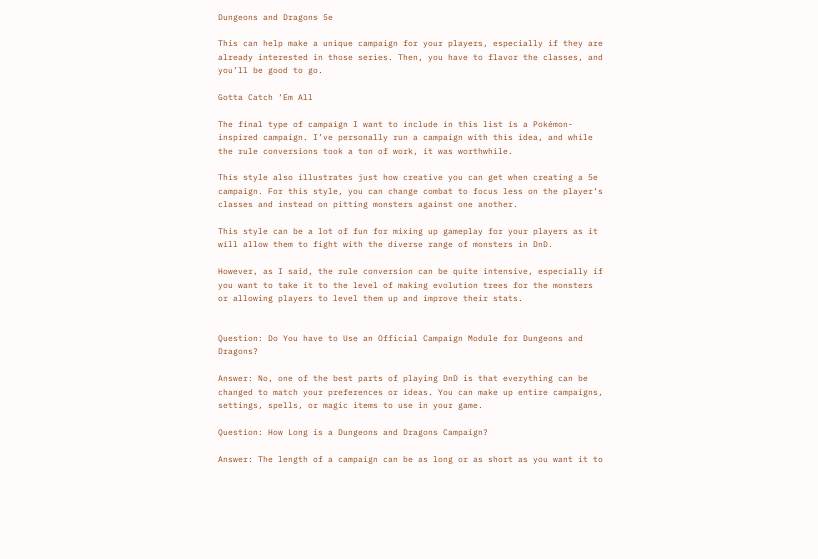Dungeons and Dragons 5e

This can help make a unique campaign for your players, especially if they are already interested in those series. Then, you have to flavor the classes, and you’ll be good to go.

Gotta Catch ‘Em All

The final type of campaign I want to include in this list is a Pokémon-inspired campaign. I’ve personally run a campaign with this idea, and while the rule conversions took a ton of work, it was worthwhile.

This style also illustrates just how creative you can get when creating a 5e campaign. For this style, you can change combat to focus less on the player’s classes and instead on pitting monsters against one another.

This style can be a lot of fun for mixing up gameplay for your players as it will allow them to fight with the diverse range of monsters in DnD.

However, as I said, the rule conversion can be quite intensive, especially if you want to take it to the level of making evolution trees for the monsters or allowing players to level them up and improve their stats.


Question: Do You have to Use an Official Campaign Module for Dungeons and Dragons?

Answer: No, one of the best parts of playing DnD is that everything can be changed to match your preferences or ideas. You can make up entire campaigns, settings, spells, or magic items to use in your game.

Question: How Long is a Dungeons and Dragons Campaign?

Answer: The length of a campaign can be as long or as short as you want it to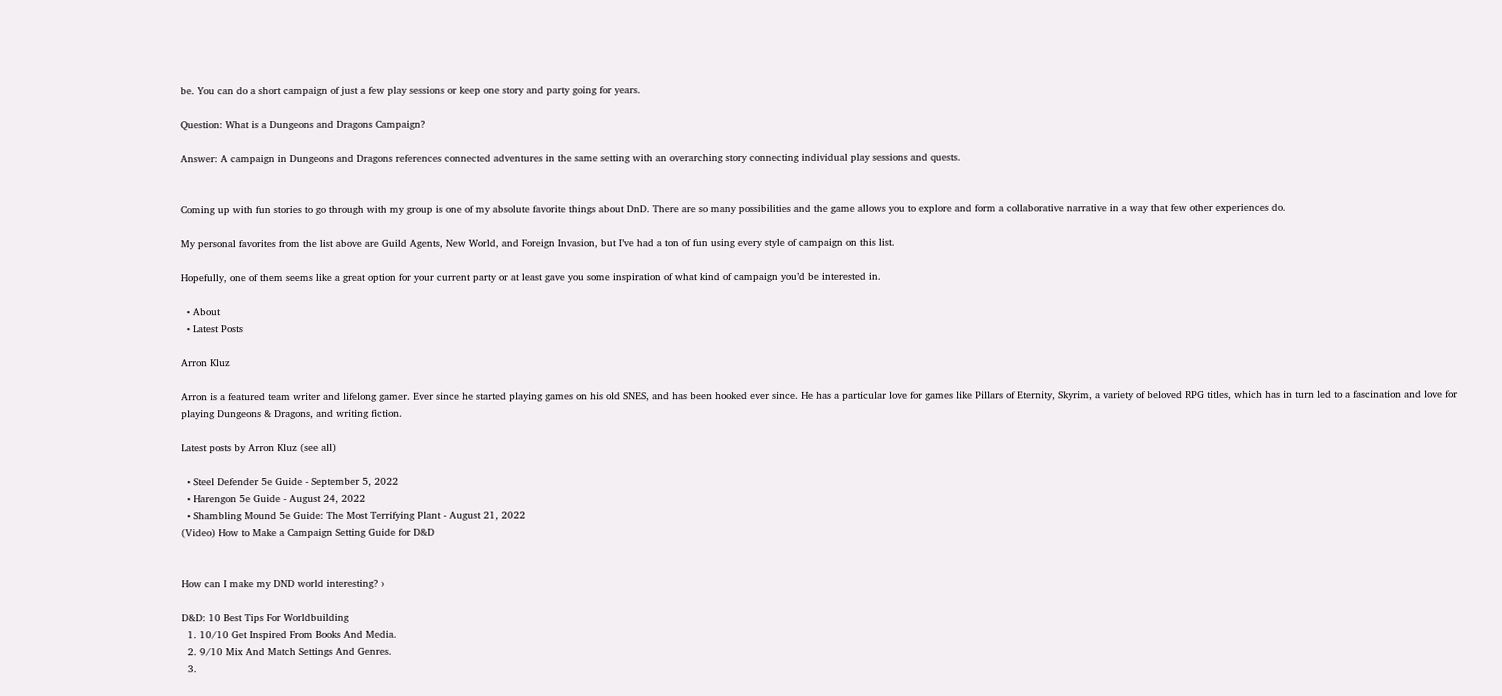be. You can do a short campaign of just a few play sessions or keep one story and party going for years.

Question: What is a Dungeons and Dragons Campaign?

Answer: A campaign in Dungeons and Dragons references connected adventures in the same setting with an overarching story connecting individual play sessions and quests.


Coming up with fun stories to go through with my group is one of my absolute favorite things about DnD. There are so many possibilities and the game allows you to explore and form a collaborative narrative in a way that few other experiences do.

My personal favorites from the list above are Guild Agents, New World, and Foreign Invasion, but I’ve had a ton of fun using every style of campaign on this list.

Hopefully, one of them seems like a great option for your current party or at least gave you some inspiration of what kind of campaign you’d be interested in.

  • About
  • Latest Posts

Arron Kluz

Arron is a featured team writer and lifelong gamer. Ever since he started playing games on his old SNES, and has been hooked ever since. He has a particular love for games like Pillars of Eternity, Skyrim, a variety of beloved RPG titles, which has in turn led to a fascination and love for playing Dungeons & Dragons, and writing fiction.

Latest posts by Arron Kluz (see all)

  • Steel Defender 5e Guide - September 5, 2022
  • Harengon 5e Guide - August 24, 2022
  • Shambling Mound 5e Guide: The Most Terrifying Plant - August 21, 2022
(Video) How to Make a Campaign Setting Guide for D&D


How can I make my DND world interesting? ›

D&D: 10 Best Tips For Worldbuilding
  1. 10/10 Get Inspired From Books And Media.
  2. 9/10 Mix And Match Settings And Genres.
  3.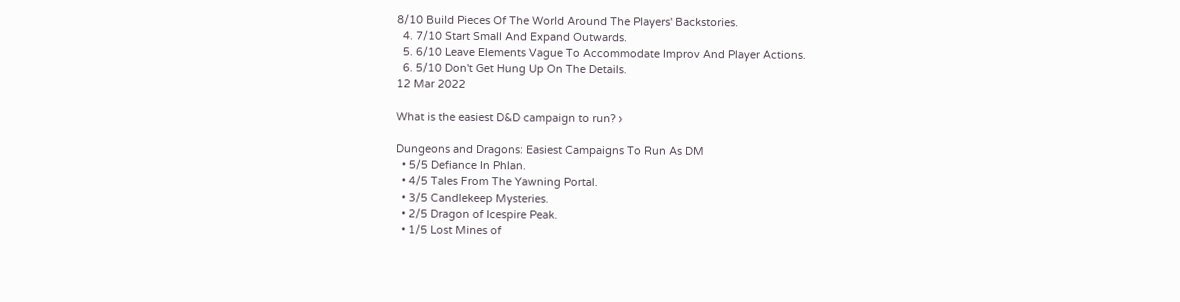8/10 Build Pieces Of The World Around The Players' Backstories.
  4. 7/10 Start Small And Expand Outwards.
  5. 6/10 Leave Elements Vague To Accommodate Improv And Player Actions.
  6. 5/10 Don't Get Hung Up On The Details.
12 Mar 2022

What is the easiest D&D campaign to run? ›

Dungeons and Dragons: Easiest Campaigns To Run As DM
  • 5/5 Defiance In Phlan.
  • 4/5 Tales From The Yawning Portal.
  • 3/5 Candlekeep Mysteries.
  • 2/5 Dragon of Icespire Peak.
  • 1/5 Lost Mines of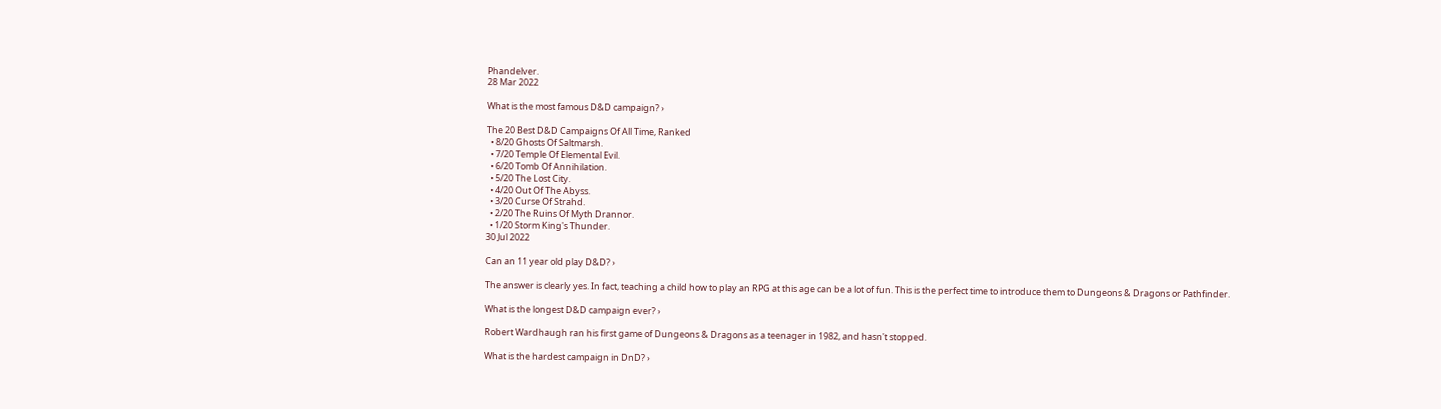Phandelver.
28 Mar 2022

What is the most famous D&D campaign? ›

The 20 Best D&D Campaigns Of All Time, Ranked
  • 8/20 Ghosts Of Saltmarsh.
  • 7/20 Temple Of Elemental Evil.
  • 6/20 Tomb Of Annihilation.
  • 5/20 The Lost City.
  • 4/20 Out Of The Abyss.
  • 3/20 Curse Of Strahd.
  • 2/20 The Ruins Of Myth Drannor.
  • 1/20 Storm King's Thunder.
30 Jul 2022

Can an 11 year old play D&D? ›

The answer is clearly yes. In fact, teaching a child how to play an RPG at this age can be a lot of fun. This is the perfect time to introduce them to Dungeons & Dragons or Pathfinder.

What is the longest D&D campaign ever? ›

Robert Wardhaugh ran his first game of Dungeons & Dragons as a teenager in 1982, and hasn't stopped.

What is the hardest campaign in DnD? ›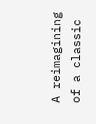A reimagining of a classic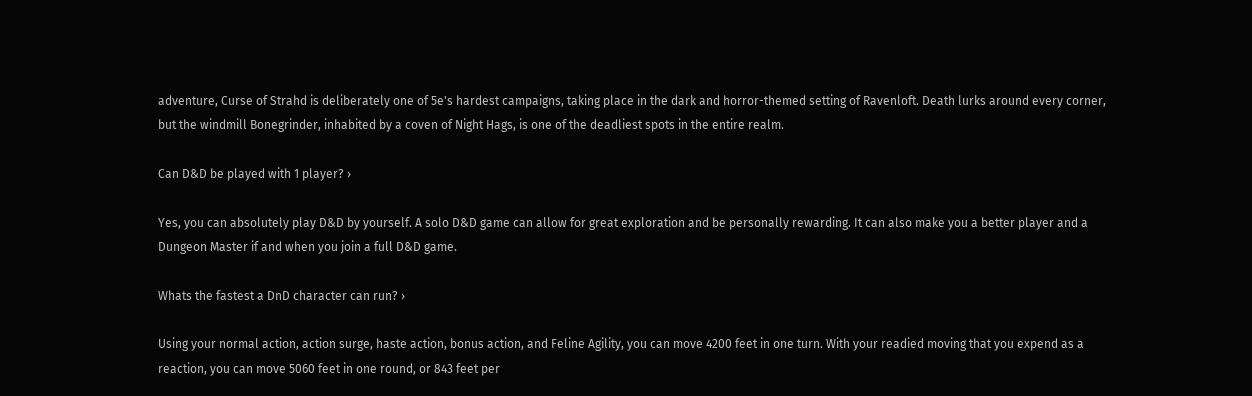adventure, Curse of Strahd is deliberately one of 5e's hardest campaigns, taking place in the dark and horror-themed setting of Ravenloft. Death lurks around every corner, but the windmill Bonegrinder, inhabited by a coven of Night Hags, is one of the deadliest spots in the entire realm.

Can D&D be played with 1 player? ›

Yes, you can absolutely play D&D by yourself. A solo D&D game can allow for great exploration and be personally rewarding. It can also make you a better player and a Dungeon Master if and when you join a full D&D game.

Whats the fastest a DnD character can run? ›

Using your normal action, action surge, haste action, bonus action, and Feline Agility, you can move 4200 feet in one turn. With your readied moving that you expend as a reaction, you can move 5060 feet in one round, or 843 feet per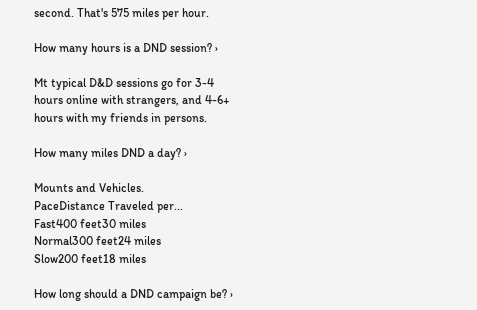second. That's 575 miles per hour.

How many hours is a DND session? ›

Mt typical D&D sessions go for 3-4 hours online with strangers, and 4-6+ hours with my friends in persons.

How many miles DND a day? ›

Mounts and Vehicles.
PaceDistance Traveled per...
Fast400 feet30 miles
Normal300 feet24 miles
Slow200 feet18 miles

How long should a DND campaign be? ›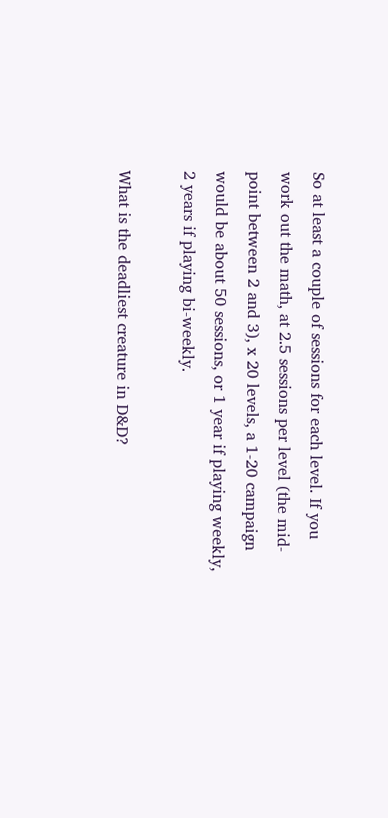So at least a couple of sessions for each level. If you work out the math, at 2.5 sessions per level (the mid-point between 2 and 3), x 20 levels, a 1-20 campaign would be about 50 sessions, or 1 year if playing weekly, 2 years if playing bi-weekly.

What is the deadliest creature in D&D?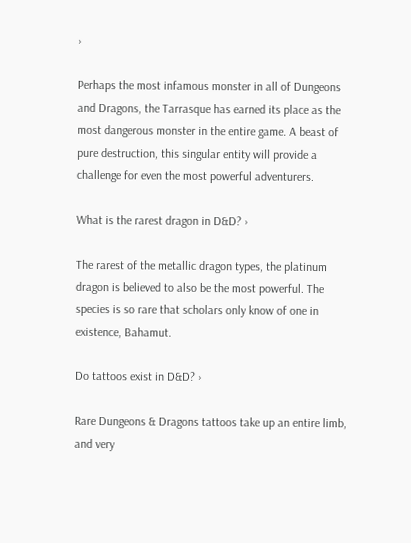›

Perhaps the most infamous monster in all of Dungeons and Dragons, the Tarrasque has earned its place as the most dangerous monster in the entire game. A beast of pure destruction, this singular entity will provide a challenge for even the most powerful adventurers.

What is the rarest dragon in D&D? ›

The rarest of the metallic dragon types, the platinum dragon is believed to also be the most powerful. The species is so rare that scholars only know of one in existence, Bahamut.

Do tattoos exist in D&D? ›

Rare Dungeons & Dragons tattoos take up an entire limb, and very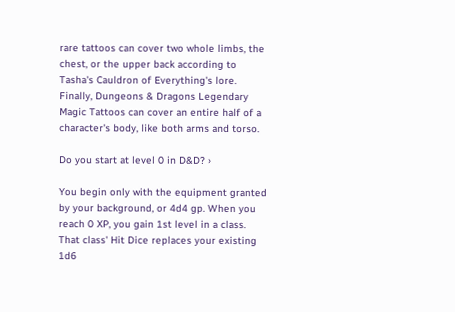rare tattoos can cover two whole limbs, the chest, or the upper back according to Tasha's Cauldron of Everything's lore. Finally, Dungeons & Dragons Legendary Magic Tattoos can cover an entire half of a character's body, like both arms and torso.

Do you start at level 0 in D&D? ›

You begin only with the equipment granted by your background, or 4d4 gp. When you reach 0 XP, you gain 1st level in a class. That class' Hit Dice replaces your existing 1d6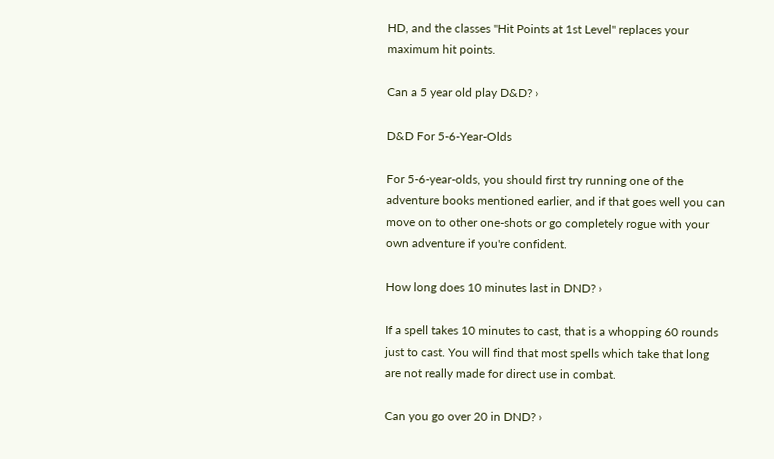HD, and the classes "Hit Points at 1st Level" replaces your maximum hit points.

Can a 5 year old play D&D? ›

D&D For 5-6-Year-Olds

For 5-6-year-olds, you should first try running one of the adventure books mentioned earlier, and if that goes well you can move on to other one-shots or go completely rogue with your own adventure if you're confident.

How long does 10 minutes last in DND? ›

If a spell takes 10 minutes to cast, that is a whopping 60 rounds just to cast. You will find that most spells which take that long are not really made for direct use in combat.

Can you go over 20 in DND? ›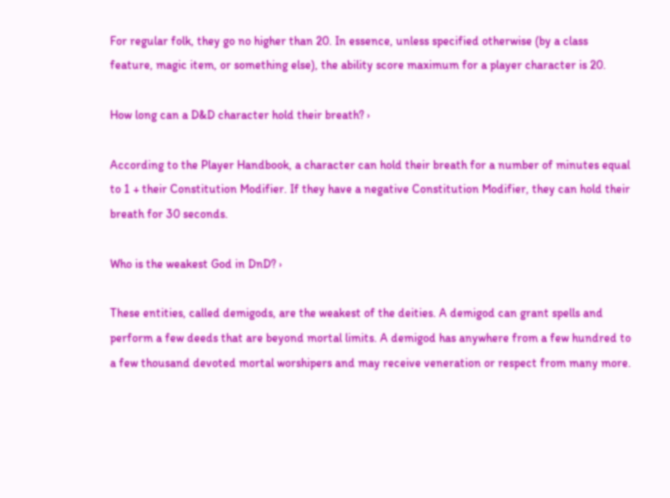For regular folk, they go no higher than 20. In essence, unless specified otherwise (by a class feature, magic item, or something else), the ability score maximum for a player character is 20.

How long can a D&D character hold their breath? ›

According to the Player Handbook, a character can hold their breath for a number of minutes equal to 1 + their Constitution Modifier. If they have a negative Constitution Modifier, they can hold their breath for 30 seconds.

Who is the weakest God in DnD? ›

These entities, called demigods, are the weakest of the deities. A demigod can grant spells and perform a few deeds that are beyond mortal limits. A demigod has anywhere from a few hundred to a few thousand devoted mortal worshipers and may receive veneration or respect from many more.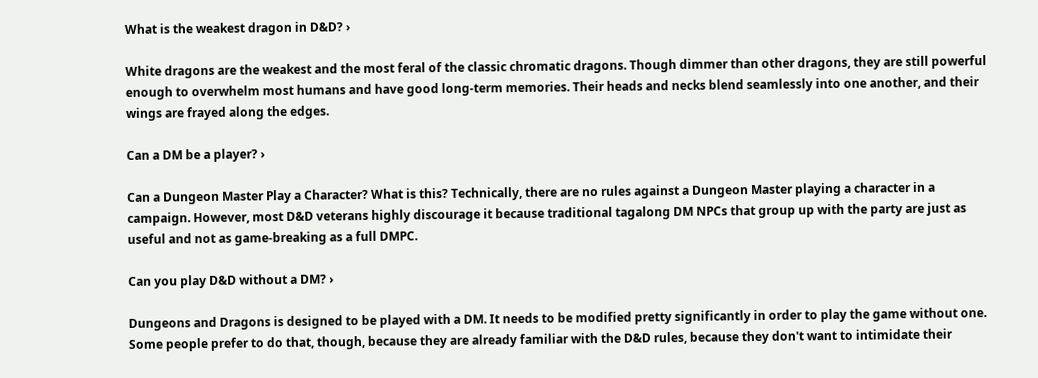What is the weakest dragon in D&D? ›

White dragons are the weakest and the most feral of the classic chromatic dragons. Though dimmer than other dragons, they are still powerful enough to overwhelm most humans and have good long-term memories. Their heads and necks blend seamlessly into one another, and their wings are frayed along the edges.

Can a DM be a player? ›

Can a Dungeon Master Play a Character? What is this? Technically, there are no rules against a Dungeon Master playing a character in a campaign. However, most D&D veterans highly discourage it because traditional tagalong DM NPCs that group up with the party are just as useful and not as game-breaking as a full DMPC.

Can you play D&D without a DM? ›

Dungeons and Dragons is designed to be played with a DM. It needs to be modified pretty significantly in order to play the game without one. Some people prefer to do that, though, because they are already familiar with the D&D rules, because they don't want to intimidate their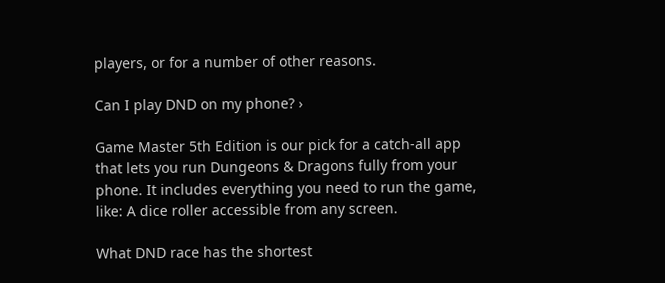players, or for a number of other reasons.

Can I play DND on my phone? ›

Game Master 5th Edition is our pick for a catch-all app that lets you run Dungeons & Dragons fully from your phone. It includes everything you need to run the game, like: A dice roller accessible from any screen.

What DND race has the shortest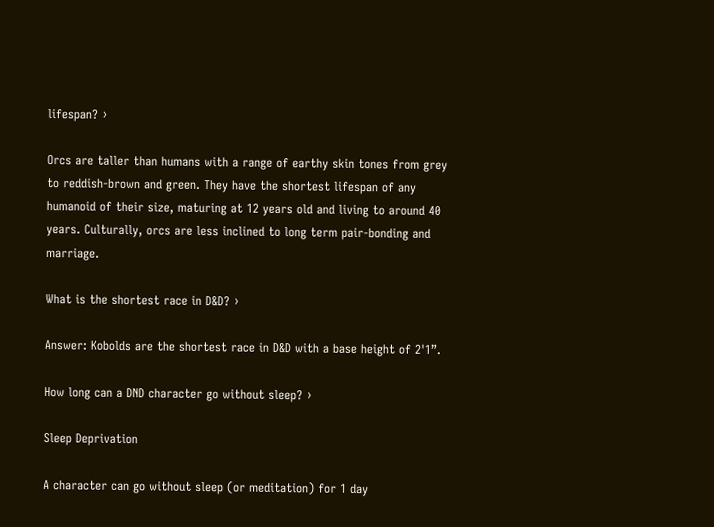lifespan? ›

Orcs are taller than humans with a range of earthy skin tones from grey to reddish-brown and green. They have the shortest lifespan of any humanoid of their size, maturing at 12 years old and living to around 40 years. Culturally, orcs are less inclined to long term pair-bonding and marriage.

What is the shortest race in D&D? ›

Answer: Kobolds are the shortest race in D&D with a base height of 2'1”.

How long can a DND character go without sleep? ›

Sleep Deprivation

A character can go without sleep (or meditation) for 1 day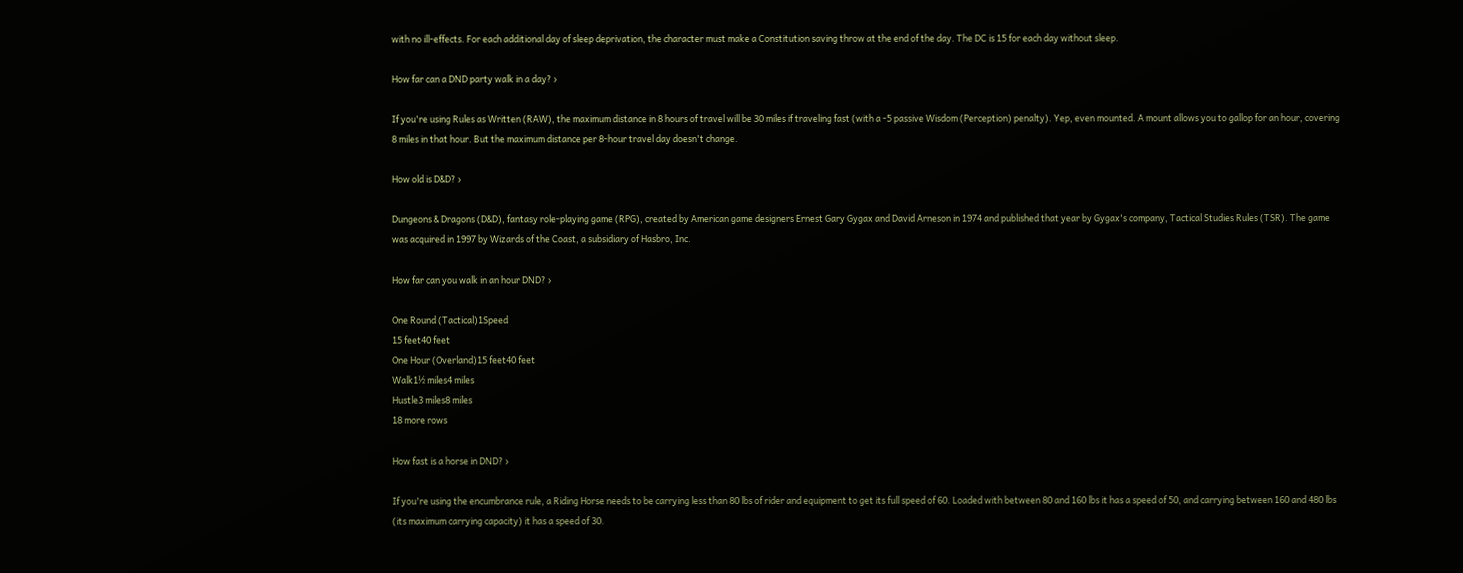with no ill-effects. For each additional day of sleep deprivation, the character must make a Constitution saving throw at the end of the day. The DC is 15 for each day without sleep.

How far can a DND party walk in a day? ›

If you're using Rules as Written (RAW), the maximum distance in 8 hours of travel will be 30 miles if traveling fast (with a -5 passive Wisdom (Perception) penalty). Yep, even mounted. A mount allows you to gallop for an hour, covering 8 miles in that hour. But the maximum distance per 8-hour travel day doesn't change.

How old is D&D? ›

Dungeons & Dragons (D&D), fantasy role-playing game (RPG), created by American game designers Ernest Gary Gygax and David Arneson in 1974 and published that year by Gygax's company, Tactical Studies Rules (TSR). The game was acquired in 1997 by Wizards of the Coast, a subsidiary of Hasbro, Inc.

How far can you walk in an hour DND? ›

One Round (Tactical)1Speed
15 feet40 feet
One Hour (Overland)15 feet40 feet
Walk1½ miles4 miles
Hustle3 miles8 miles
18 more rows

How fast is a horse in DND? ›

If you're using the encumbrance rule, a Riding Horse needs to be carrying less than 80 lbs of rider and equipment to get its full speed of 60. Loaded with between 80 and 160 lbs it has a speed of 50, and carrying between 160 and 480 lbs (its maximum carrying capacity) it has a speed of 30.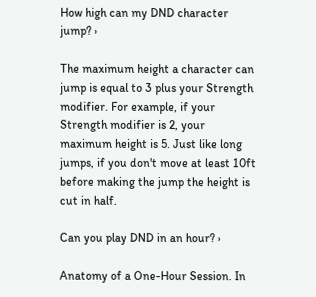How high can my DND character jump? ›

The maximum height a character can jump is equal to 3 plus your Strength modifier. For example, if your Strength modifier is 2, your maximum height is 5. Just like long jumps, if you don't move at least 10ft before making the jump the height is cut in half.

Can you play DND in an hour? ›

Anatomy of a One-Hour Session. In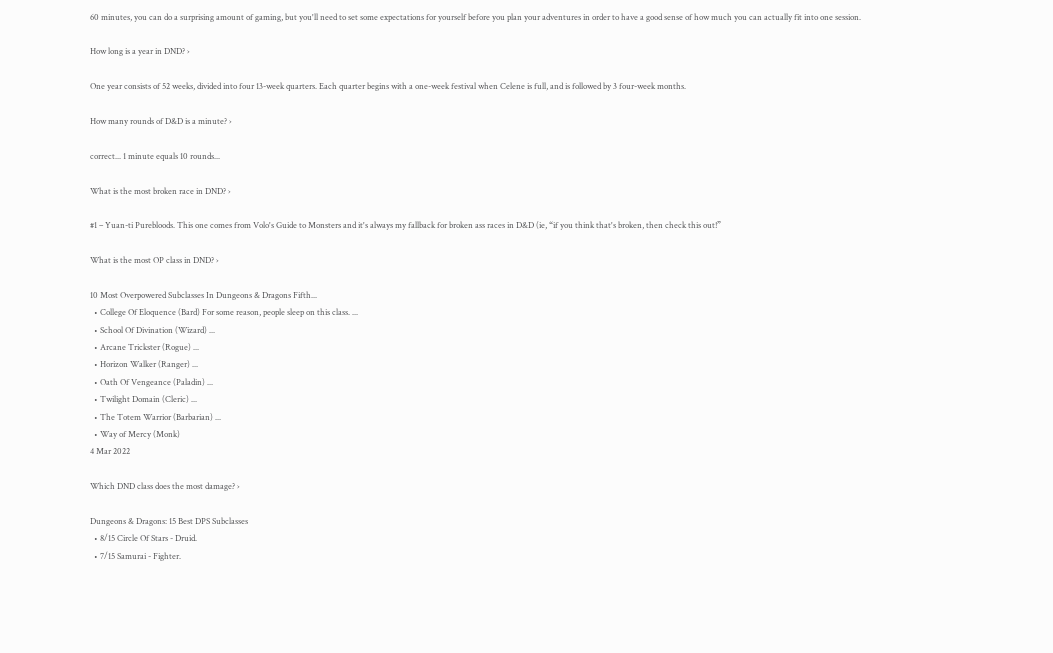60 minutes, you can do a surprising amount of gaming, but you'll need to set some expectations for yourself before you plan your adventures in order to have a good sense of how much you can actually fit into one session.

How long is a year in DND? ›

One year consists of 52 weeks, divided into four 13-week quarters. Each quarter begins with a one-week festival when Celene is full, and is followed by 3 four-week months.

How many rounds of D&D is a minute? ›

correct... 1 minute equals 10 rounds...

What is the most broken race in DND? ›

#1 – Yuan-ti Purebloods. This one comes from Volo's Guide to Monsters and it's always my fallback for broken ass races in D&D (ie, “if you think that's broken, then check this out!”

What is the most OP class in DND? ›

10 Most Overpowered Subclasses In Dungeons & Dragons Fifth...
  • College Of Eloquence (Bard) For some reason, people sleep on this class. ...
  • School Of Divination (Wizard) ...
  • Arcane Trickster (Rogue) ...
  • Horizon Walker (Ranger) ...
  • Oath Of Vengeance (Paladin) ...
  • Twilight Domain (Cleric) ...
  • The Totem Warrior (Barbarian) ...
  • Way of Mercy (Monk)
4 Mar 2022

Which DND class does the most damage? ›

Dungeons & Dragons: 15 Best DPS Subclasses
  • 8/15 Circle Of Stars - Druid.
  • 7/15 Samurai - Fighter.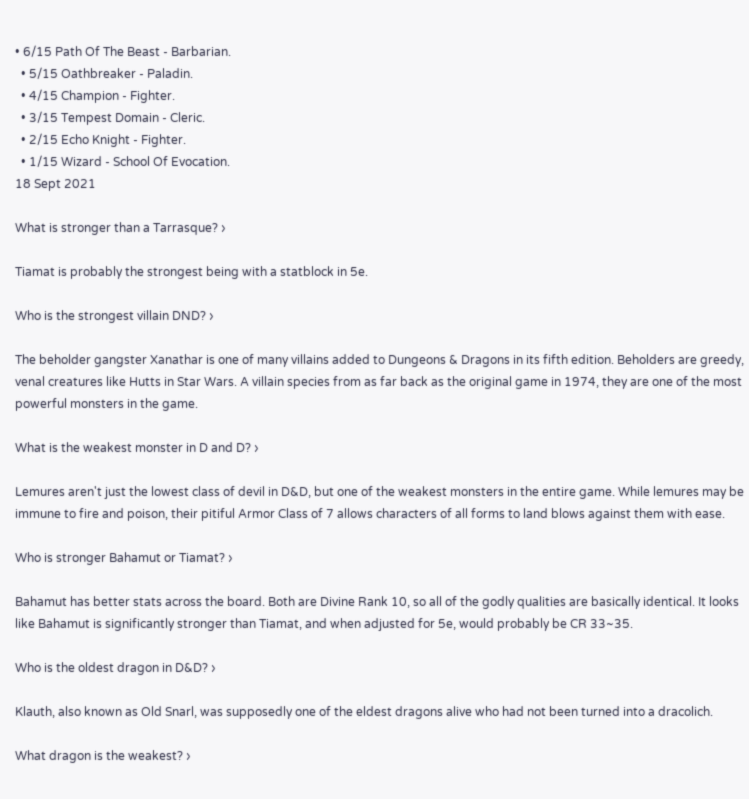• 6/15 Path Of The Beast - Barbarian.
  • 5/15 Oathbreaker - Paladin.
  • 4/15 Champion - Fighter.
  • 3/15 Tempest Domain - Cleric.
  • 2/15 Echo Knight - Fighter.
  • 1/15 Wizard - School Of Evocation.
18 Sept 2021

What is stronger than a Tarrasque? ›

Tiamat is probably the strongest being with a statblock in 5e.

Who is the strongest villain DND? ›

The beholder gangster Xanathar is one of many villains added to Dungeons & Dragons in its fifth edition. Beholders are greedy, venal creatures like Hutts in Star Wars. A villain species from as far back as the original game in 1974, they are one of the most powerful monsters in the game.

What is the weakest monster in D and D? ›

Lemures aren't just the lowest class of devil in D&D, but one of the weakest monsters in the entire game. While lemures may be immune to fire and poison, their pitiful Armor Class of 7 allows characters of all forms to land blows against them with ease.

Who is stronger Bahamut or Tiamat? ›

Bahamut has better stats across the board. Both are Divine Rank 10, so all of the godly qualities are basically identical. It looks like Bahamut is significantly stronger than Tiamat, and when adjusted for 5e, would probably be CR 33~35.

Who is the oldest dragon in D&D? ›

Klauth, also known as Old Snarl, was supposedly one of the eldest dragons alive who had not been turned into a dracolich.

What dragon is the weakest? ›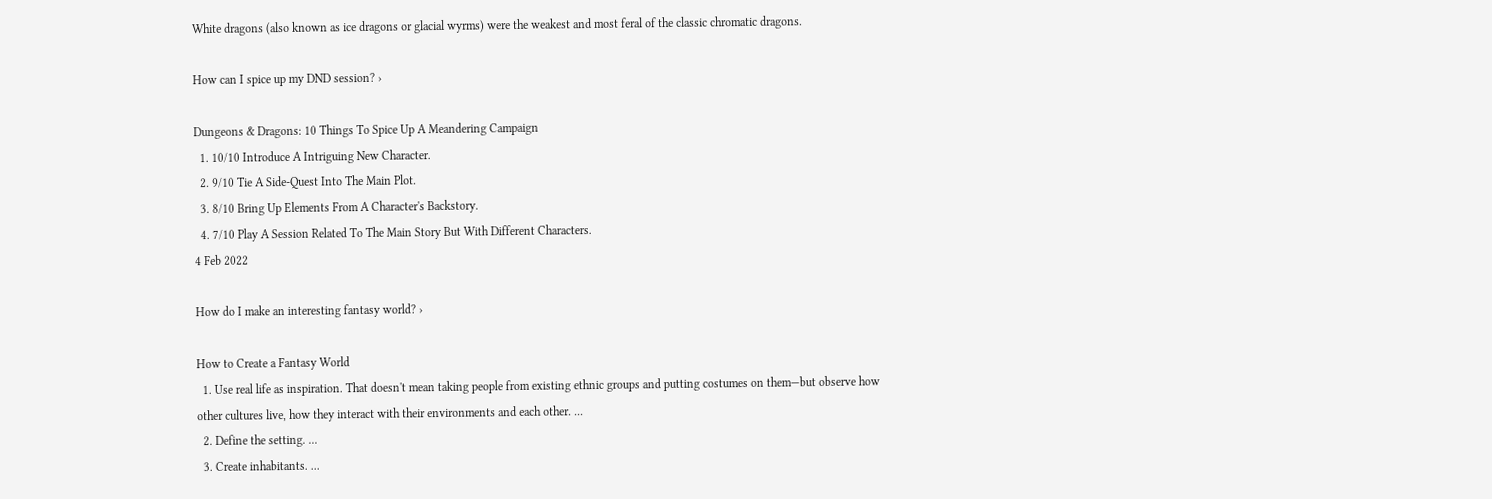White dragons (also known as ice dragons or glacial wyrms) were the weakest and most feral of the classic chromatic dragons.

How can I spice up my DND session? ›

Dungeons & Dragons: 10 Things To Spice Up A Meandering Campaign
  1. 10/10 Introduce A Intriguing New Character.
  2. 9/10 Tie A Side-Quest Into The Main Plot.
  3. 8/10 Bring Up Elements From A Character's Backstory.
  4. 7/10 Play A Session Related To The Main Story But With Different Characters.
4 Feb 2022

How do I make an interesting fantasy world? ›

How to Create a Fantasy World
  1. Use real life as inspiration. That doesn't mean taking people from existing ethnic groups and putting costumes on them—but observe how other cultures live, how they interact with their environments and each other. ...
  2. Define the setting. ...
  3. Create inhabitants. ...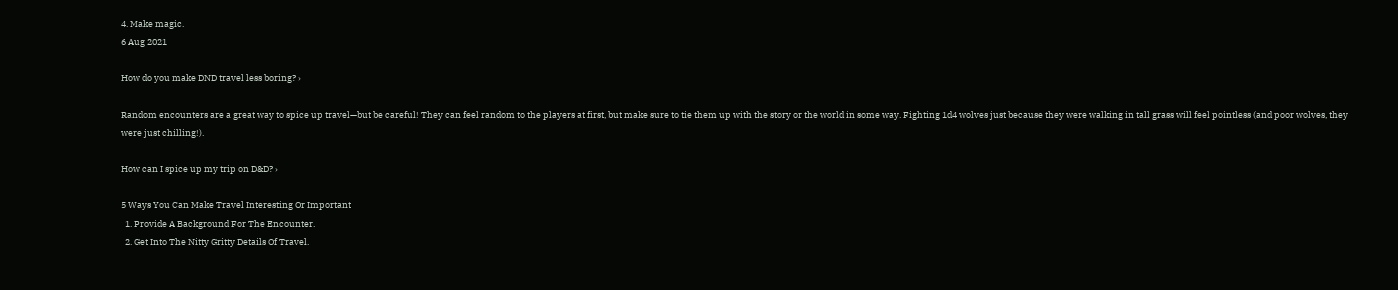4. Make magic.
6 Aug 2021

How do you make DND travel less boring? ›

Random encounters are a great way to spice up travel—but be careful! They can feel random to the players at first, but make sure to tie them up with the story or the world in some way. Fighting 1d4 wolves just because they were walking in tall grass will feel pointless (and poor wolves, they were just chilling!).

How can I spice up my trip on D&D? ›

5 Ways You Can Make Travel Interesting Or Important
  1. Provide A Background For The Encounter.
  2. Get Into The Nitty Gritty Details Of Travel.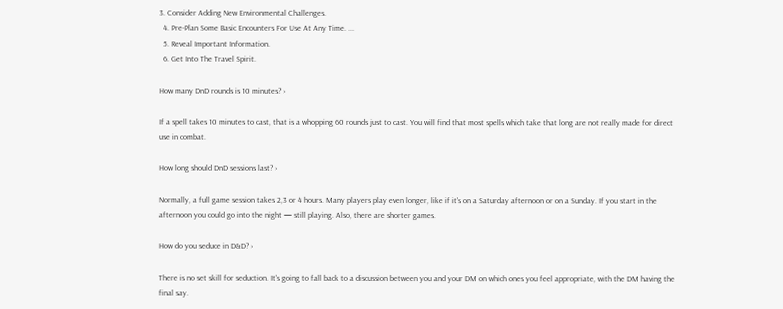3. Consider Adding New Environmental Challenges.
  4. Pre-Plan Some Basic Encounters For Use At Any Time. ...
  5. Reveal Important Information.
  6. Get Into The Travel Spirit.

How many DnD rounds is 10 minutes? ›

If a spell takes 10 minutes to cast, that is a whopping 60 rounds just to cast. You will find that most spells which take that long are not really made for direct use in combat.

How long should DnD sessions last? ›

Normally, a full game session takes 2,3 or 4 hours. Many players play even longer, like if it's on a Saturday afternoon or on a Sunday. If you start in the afternoon you could go into the night — still playing. Also, there are shorter games.

How do you seduce in D&D? ›

There is no set skill for seduction. It's going to fall back to a discussion between you and your DM on which ones you feel appropriate, with the DM having the final say.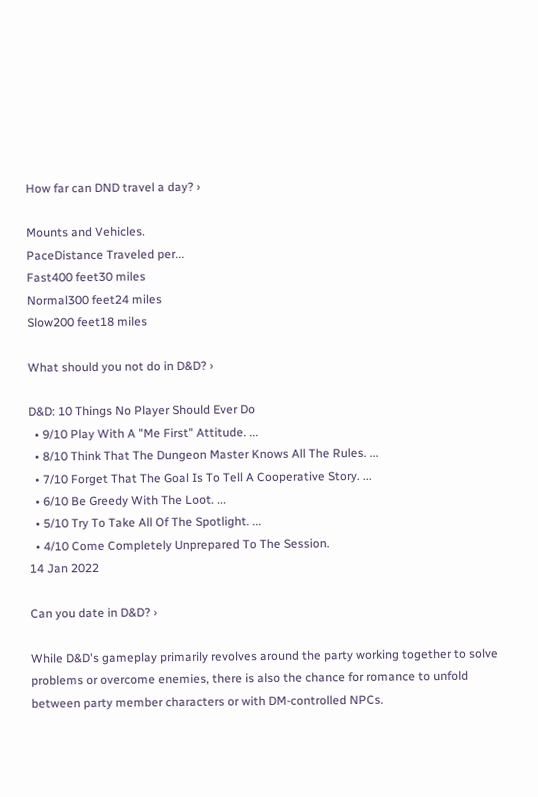How far can DND travel a day? ›

Mounts and Vehicles.
PaceDistance Traveled per...
Fast400 feet30 miles
Normal300 feet24 miles
Slow200 feet18 miles

What should you not do in D&D? ›

D&D: 10 Things No Player Should Ever Do
  • 9/10 Play With A "Me First" Attitude. ...
  • 8/10 Think That The Dungeon Master Knows All The Rules. ...
  • 7/10 Forget That The Goal Is To Tell A Cooperative Story. ...
  • 6/10 Be Greedy With The Loot. ...
  • 5/10 Try To Take All Of The Spotlight. ...
  • 4/10 Come Completely Unprepared To The Session.
14 Jan 2022

Can you date in D&D? ›

While D&D's gameplay primarily revolves around the party working together to solve problems or overcome enemies, there is also the chance for romance to unfold between party member characters or with DM-controlled NPCs.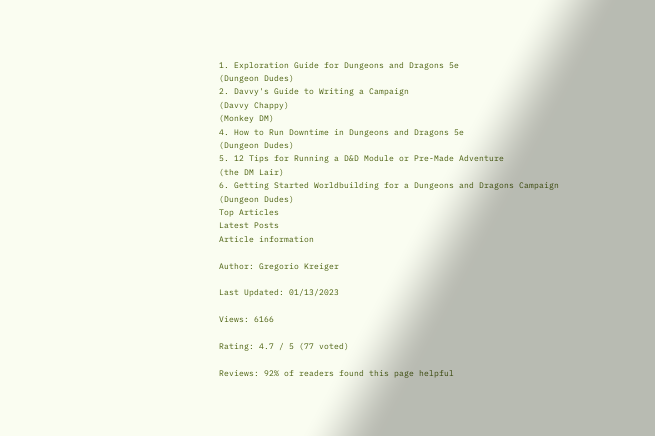1. Exploration Guide for Dungeons and Dragons 5e
(Dungeon Dudes)
2. Davvy's Guide to Writing a Campaign
(Davvy Chappy)
(Monkey DM)
4. How to Run Downtime in Dungeons and Dragons 5e
(Dungeon Dudes)
5. 12 Tips for Running a D&D Module or Pre-Made Adventure
(the DM Lair)
6. Getting Started Worldbuilding for a Dungeons and Dragons Campaign
(Dungeon Dudes)
Top Articles
Latest Posts
Article information

Author: Gregorio Kreiger

Last Updated: 01/13/2023

Views: 6166

Rating: 4.7 / 5 (77 voted)

Reviews: 92% of readers found this page helpful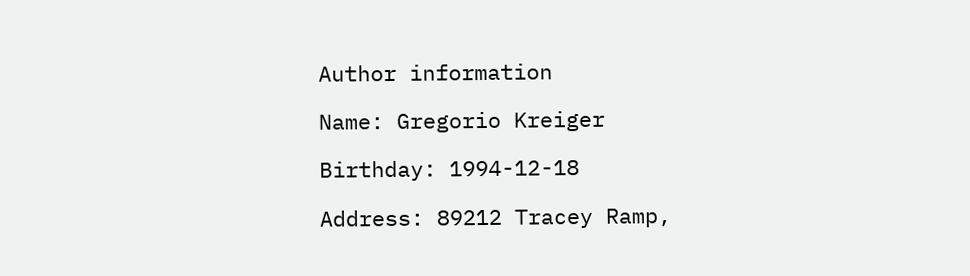Author information

Name: Gregorio Kreiger

Birthday: 1994-12-18

Address: 89212 Tracey Ramp,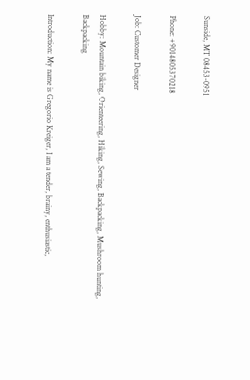Sunside, MT 08453-0951

Phone: +9014805370218

Job: Customer Designer

Hobby: Mountain biking, Orienteering, Hiking, Sewing, Backpacking, Mushroom hunting, Backpacking

Introduction: My name is Gregorio Kreiger, I am a tender, brainy, enthusiastic,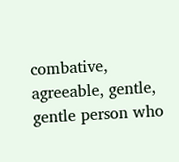combative, agreeable, gentle, gentle person who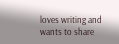loves writing and wants to share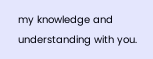my knowledge and understanding with you.